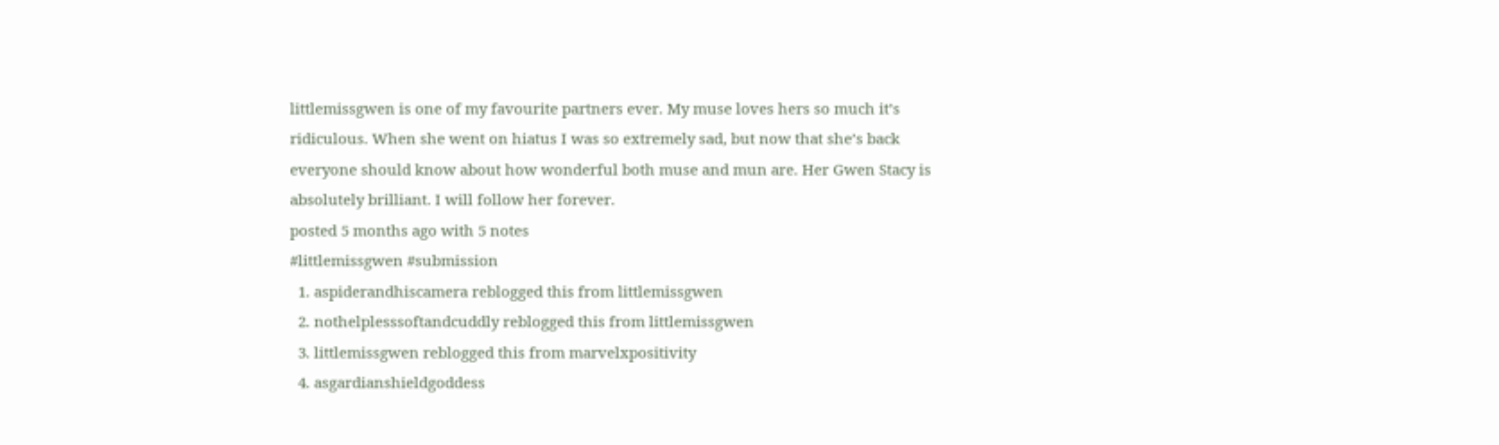littlemissgwen is one of my favourite partners ever. My muse loves hers so much it’s ridiculous. When she went on hiatus I was so extremely sad, but now that she’s back everyone should know about how wonderful both muse and mun are. Her Gwen Stacy is absolutely brilliant. I will follow her forever.
posted 5 months ago with 5 notes
#littlemissgwen #submission
  1. aspiderandhiscamera reblogged this from littlemissgwen
  2. nothelplesssoftandcuddly reblogged this from littlemissgwen
  3. littlemissgwen reblogged this from marvelxpositivity
  4. asgardianshieldgoddess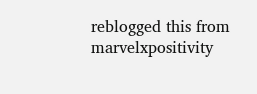reblogged this from marvelxpositivity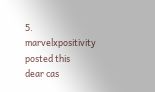5. marvelxpositivity posted this
dear cas